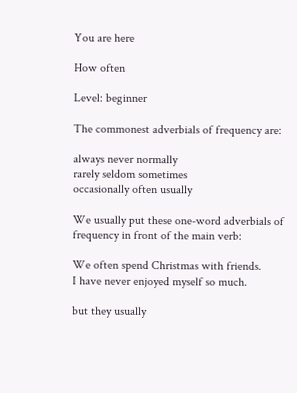You are here

How often

Level: beginner

The commonest adverbials of frequency are:

always never normally
rarely seldom sometimes
occasionally often usually

We usually put these one-word adverbials of frequency in front of the main verb:

We often spend Christmas with friends.
I have never enjoyed myself so much.

but they usually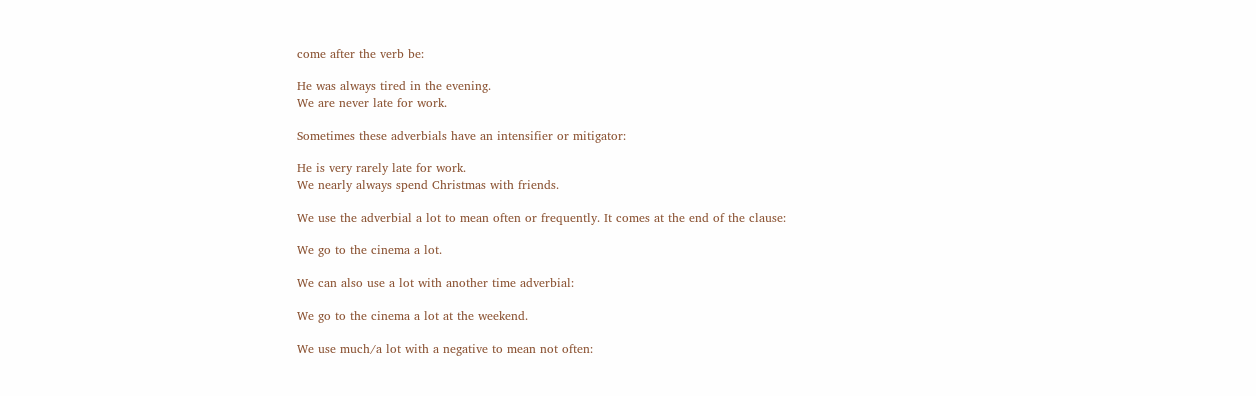come after the verb be:

He was always tired in the evening.
We are never late for work.

Sometimes these adverbials have an intensifier or mitigator:

He is very rarely late for work.
We nearly always spend Christmas with friends.

We use the adverbial a lot to mean often or frequently. It comes at the end of the clause:

We go to the cinema a lot.

We can also use a lot with another time adverbial:

We go to the cinema a lot at the weekend.

We use much/a lot with a negative to mean not often: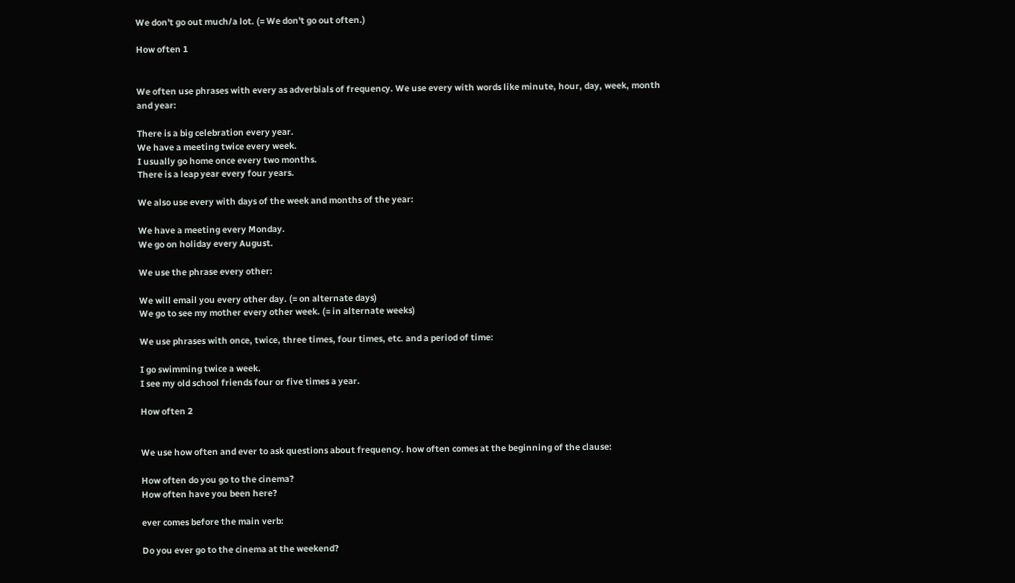We don't go out much/a lot. (= We don't go out often.)

How often 1


We often use phrases with every as adverbials of frequency. We use every with words like minute, hour, day, week, month and year:

There is a big celebration every year.
We have a meeting twice every week.
I usually go home once every two months.
There is a leap year every four years.

We also use every with days of the week and months of the year:

We have a meeting every Monday.
We go on holiday every August.

We use the phrase every other:

We will email you every other day. (= on alternate days)
We go to see my mother every other week. (= in alternate weeks)

We use phrases with once, twice, three times, four times, etc. and a period of time:

I go swimming twice a week.
I see my old school friends four or five times a year.

How often 2


We use how often and ever to ask questions about frequency. how often comes at the beginning of the clause:

How often do you go to the cinema?
How often have you been here?

ever comes before the main verb:

Do you ever go to the cinema at the weekend?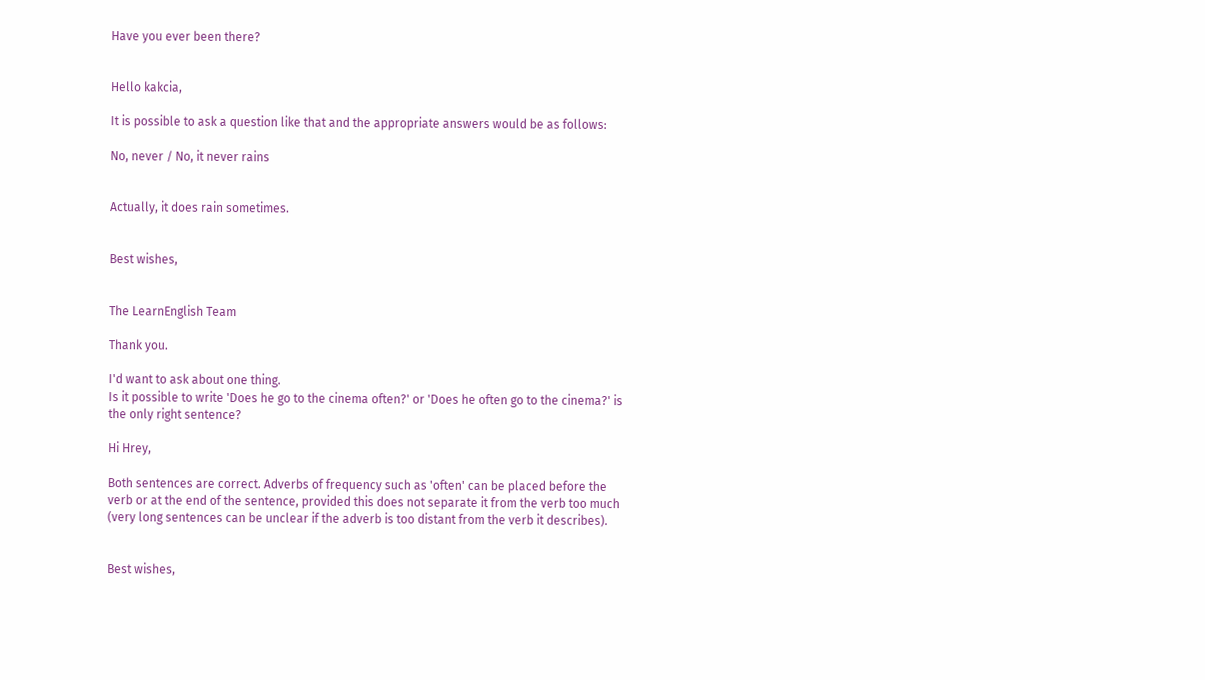Have you ever been there?


Hello kakcia,

It is possible to ask a question like that and the appropriate answers would be as follows:

No, never / No, it never rains


Actually, it does rain sometimes.


Best wishes,


The LearnEnglish Team

Thank you.

I'd want to ask about one thing.
Is it possible to write 'Does he go to the cinema often?' or 'Does he often go to the cinema?' is the only right sentence?

Hi Hrey,

Both sentences are correct. Adverbs of frequency such as 'often' can be placed before the verb or at the end of the sentence, provided this does not separate it from the verb too much (very long sentences can be unclear if the adverb is too distant from the verb it describes).


Best wishes,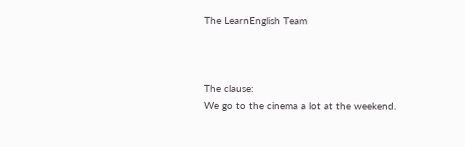The LearnEnglish Team



The clause:
We go to the cinema a lot at the weekend.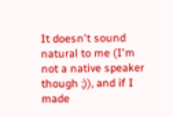It doesn't sound natural to me (I'm not a native speaker though ;)), and if I made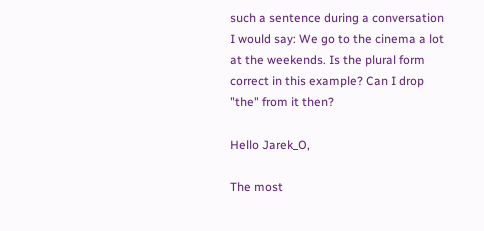such a sentence during a conversation I would say: We go to the cinema a lot at the weekends. Is the plural form correct in this example? Can I drop "the" from it then?

Hello Jarek_O,

The most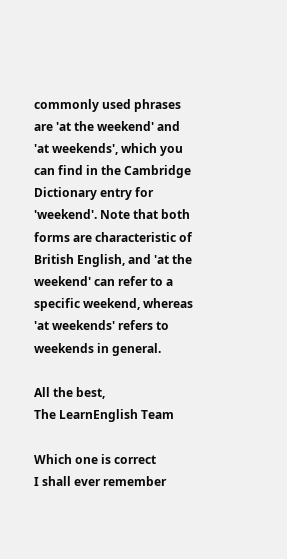commonly used phrases are 'at the weekend' and 'at weekends', which you can find in the Cambridge Dictionary entry for 'weekend'. Note that both forms are characteristic of British English, and 'at the weekend' can refer to a specific weekend, whereas 'at weekends' refers to weekends in general.

All the best,
The LearnEnglish Team

Which one is correct
I shall ever remember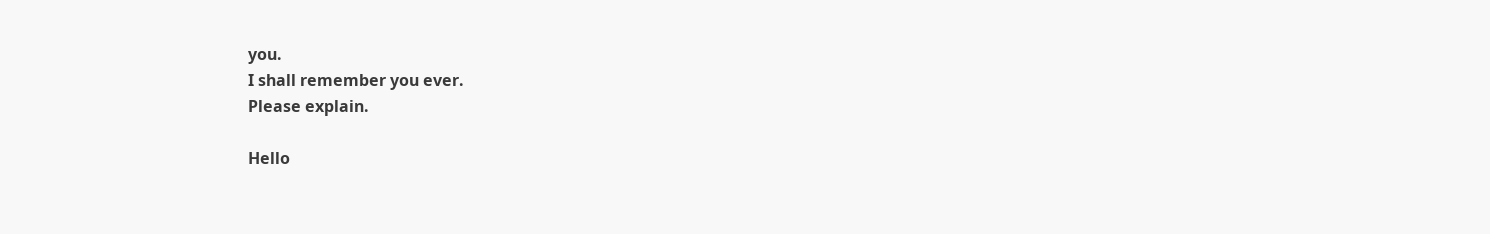you.
I shall remember you ever.
Please explain.

Hello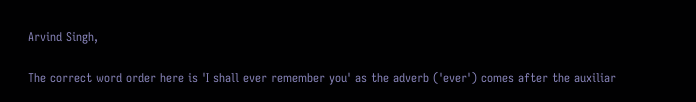Arvind Singh,

The correct word order here is 'I shall ever remember you' as the adverb ('ever') comes after the auxiliar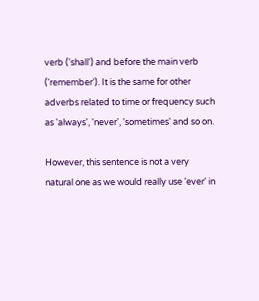verb ('shall') and before the main verb ('remember'). It is the same for other adverbs related to time or frequency such as 'always', 'never', 'sometimes' and so on.

However, this sentence is not a very natural one as we would really use 'ever' in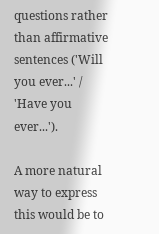questions rather than affirmative sentences ('Will you ever...' / 'Have you ever...').

A more natural way to express this would be to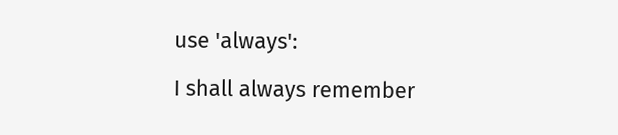use 'always':

I shall always remember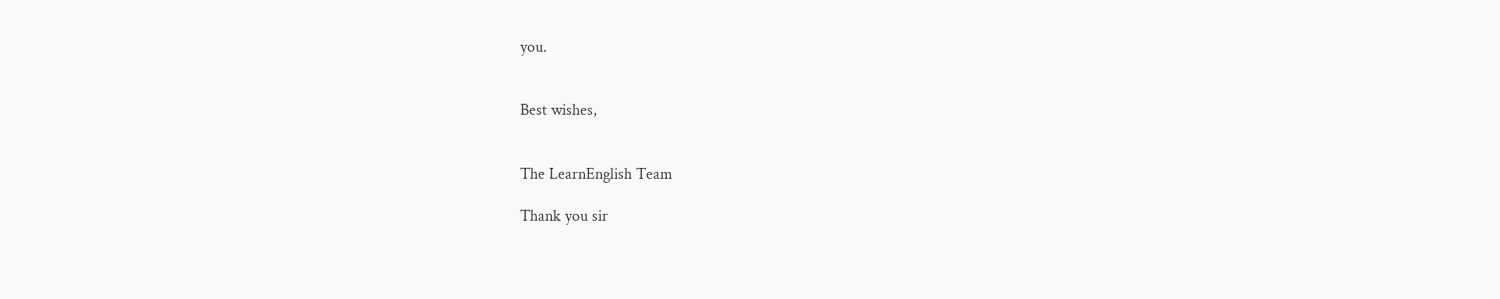you.


Best wishes,


The LearnEnglish Team

Thank you sir